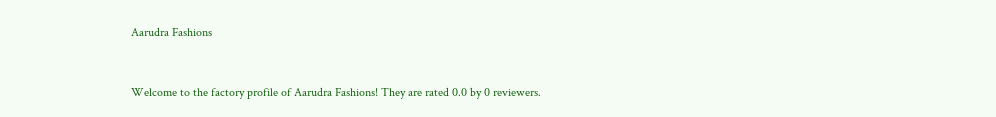Aarudra Fashions


Welcome to the factory profile of Aarudra Fashions! They are rated 0.0 by 0 reviewers.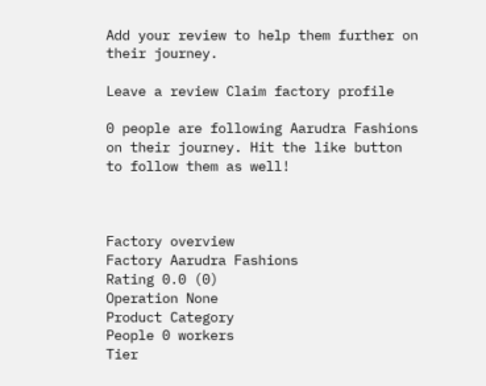Add your review to help them further on their journey.

Leave a review Claim factory profile

0 people are following Aarudra Fashions on their journey. Hit the like button to follow them as well!



Factory overview
Factory Aarudra Fashions
Rating 0.0 (0)
Operation None
Product Category
People 0 workers
Tier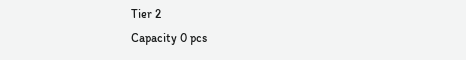Tier 2
Capacity 0 pcs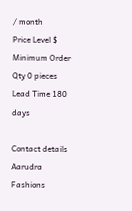/ month
Price Level $
Minimum Order Qty 0 pieces
Lead Time 180 days

Contact details Aarudra Fashions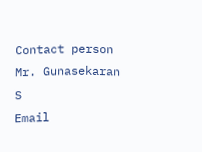Contact person Mr. Gunasekaran S
Email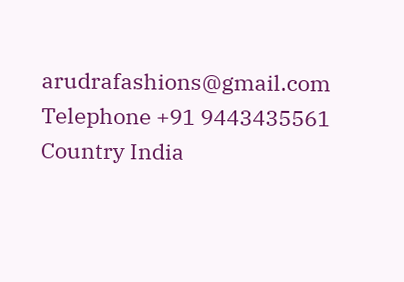arudrafashions@gmail.com
Telephone +91 9443435561
Country India